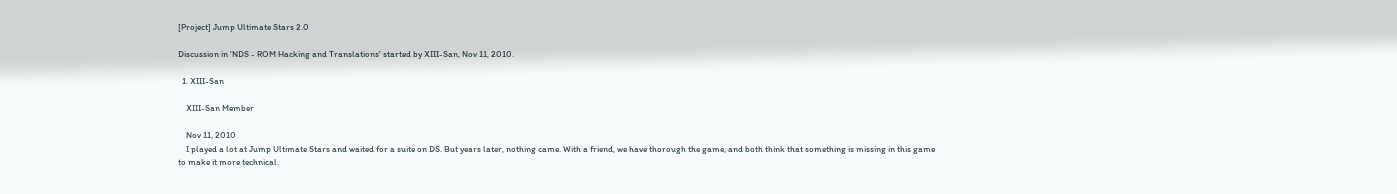[Project] Jump Ultimate Stars 2.0

Discussion in 'NDS - ROM Hacking and Translations' started by XIII-San, Nov 11, 2010.

  1. XIII-San

    XIII-San Member

    Nov 11, 2010
    I played a lot at Jump Ultimate Stars and waited for a suite on DS. But years later, nothing came. With a friend, we have thorough the game, and both think that something is missing in this game to make it more technical.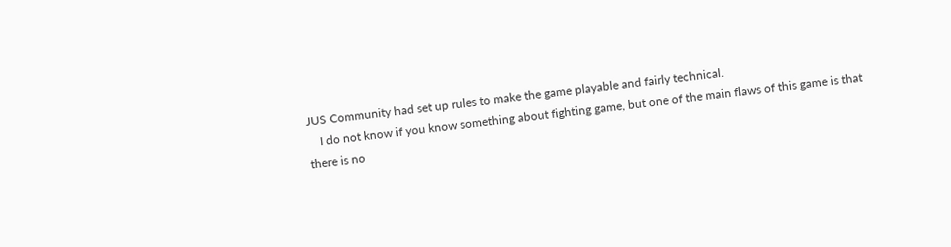JUS Community had set up rules to make the game playable and fairly technical.
    I do not know if you know something about fighting game, but one of the main flaws of this game is that there is no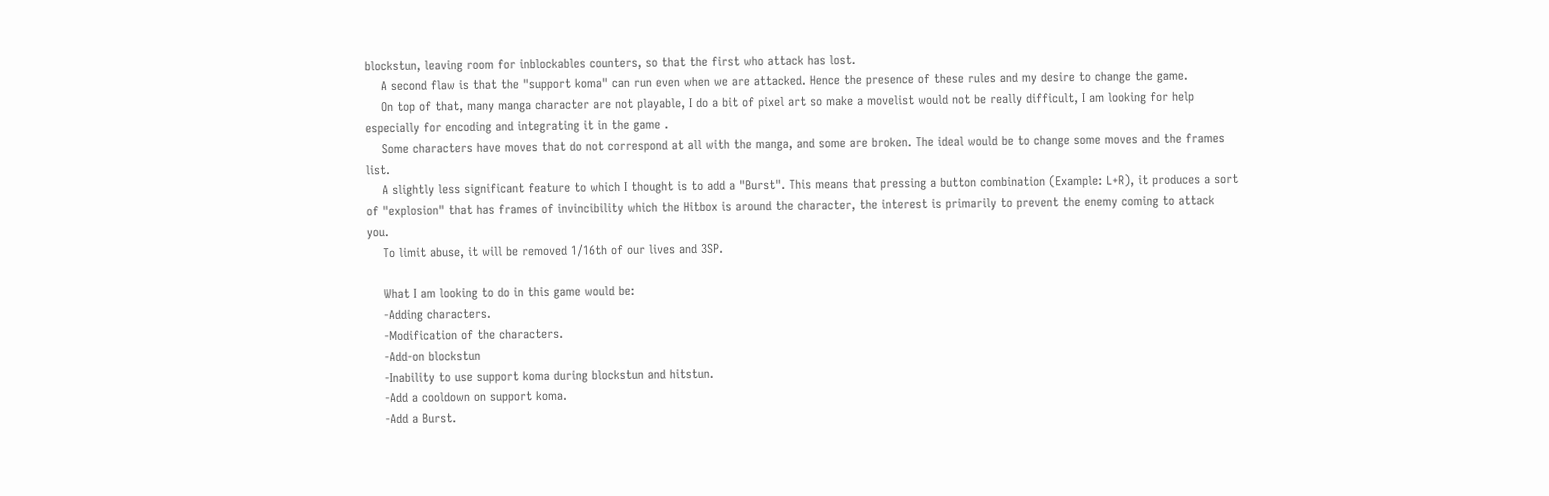blockstun, leaving room for inblockables counters, so that the first who attack has lost.
    A second flaw is that the "support koma" can run even when we are attacked. Hence the presence of these rules and my desire to change the game.
    On top of that, many manga character are not playable, I do a bit of pixel art so make a movelist would not be really difficult, I am looking for help especially for encoding and integrating it in the game .
    Some characters have moves that do not correspond at all with the manga, and some are broken. The ideal would be to change some moves and the frames list.
    A slightly less significant feature to which I thought is to add a "Burst". This means that pressing a button combination (Example: L+R), it produces a sort of "explosion" that has frames of invincibility which the Hitbox is around the character, the interest is primarily to prevent the enemy coming to attack you.
    To limit abuse, it will be removed 1/16th of our lives and 3SP.

    What I am looking to do in this game would be:
    -Adding characters.
    -Modification of the characters.
    -Add-on blockstun
    -Inability to use support koma during blockstun and hitstun.
    -Add a cooldown on support koma.
    -Add a Burst.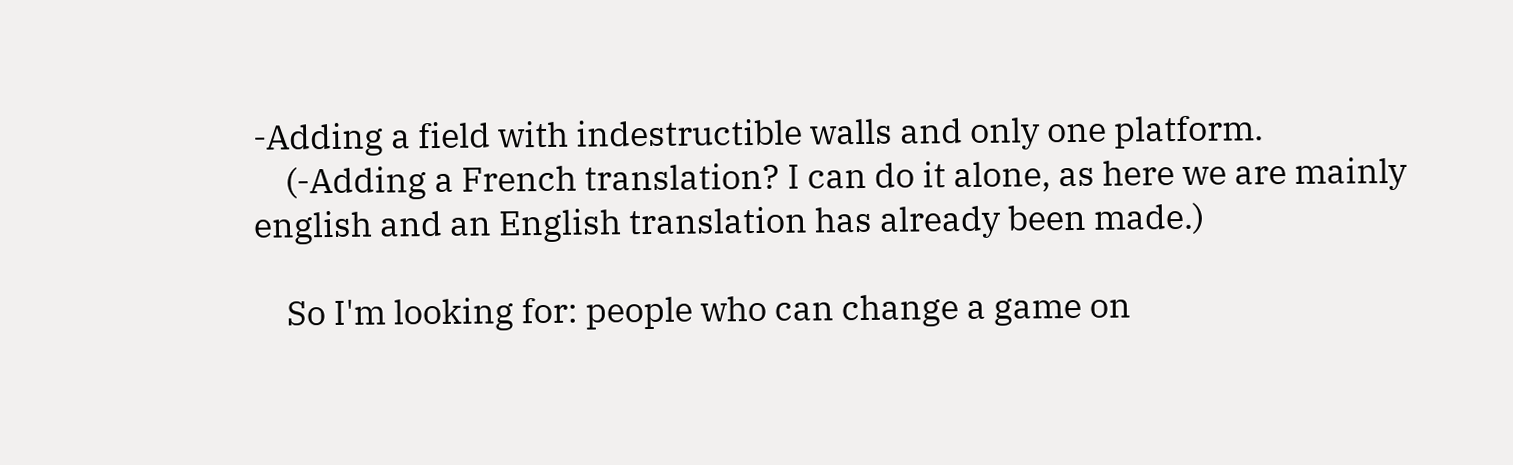-Adding a field with indestructible walls and only one platform.
    (-Adding a French translation? I can do it alone, as here we are mainly english and an English translation has already been made.)

    So I'm looking for: people who can change a game on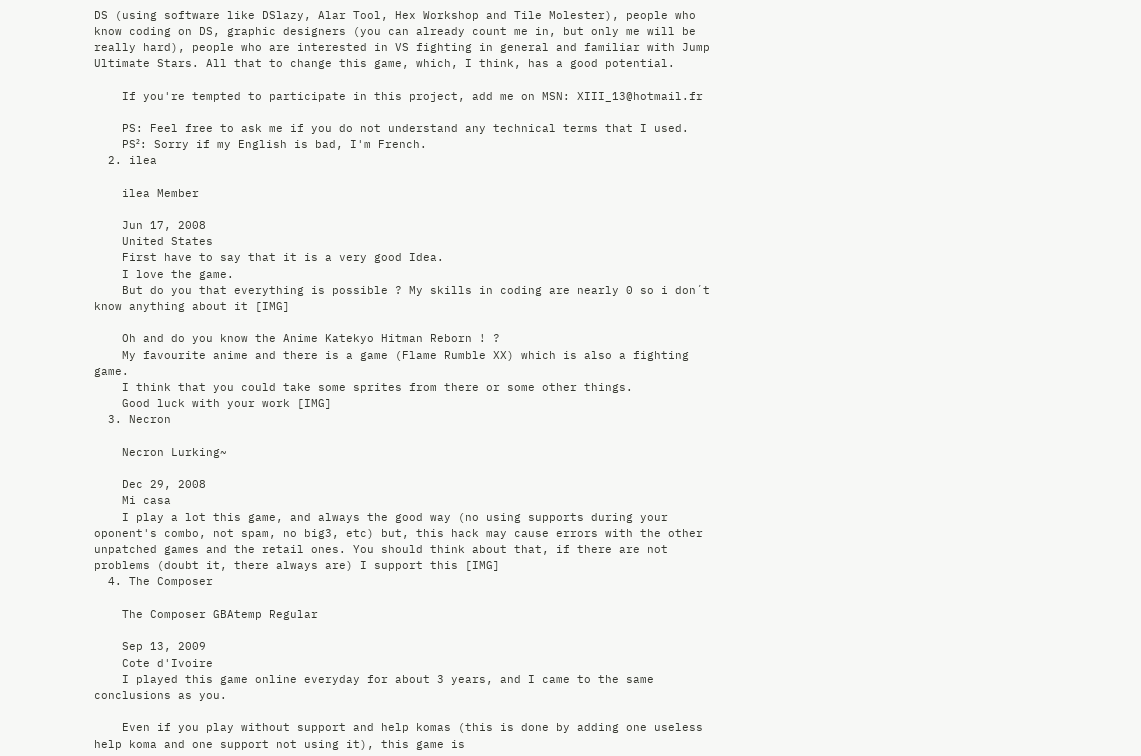DS (using software like DSlazy, Alar Tool, Hex Workshop and Tile Molester), people who know coding on DS, graphic designers (you can already count me in, but only me will be really hard), people who are interested in VS fighting in general and familiar with Jump Ultimate Stars. All that to change this game, which, I think, has a good potential.

    If you're tempted to participate in this project, add me on MSN: XIII_13@hotmail.fr

    PS: Feel free to ask me if you do not understand any technical terms that I used.
    PS²: Sorry if my English is bad, I'm French.
  2. ilea

    ilea Member

    Jun 17, 2008
    United States
    First have to say that it is a very good Idea.
    I love the game.
    But do you that everything is possible ? My skills in coding are nearly 0 so i don´t know anything about it [IMG]

    Oh and do you know the Anime Katekyo Hitman Reborn ! ?
    My favourite anime and there is a game (Flame Rumble XX) which is also a fighting game.
    I think that you could take some sprites from there or some other things.
    Good luck with your work [IMG]
  3. Necron

    Necron Lurking~

    Dec 29, 2008
    Mi casa
    I play a lot this game, and always the good way (no using supports during your oponent's combo, not spam, no big3, etc) but, this hack may cause errors with the other unpatched games and the retail ones. You should think about that, if there are not problems (doubt it, there always are) I support this [IMG]
  4. The Composer

    The Composer GBAtemp Regular

    Sep 13, 2009
    Cote d'Ivoire
    I played this game online everyday for about 3 years, and I came to the same conclusions as you.

    Even if you play without support and help komas (this is done by adding one useless help koma and one support not using it), this game is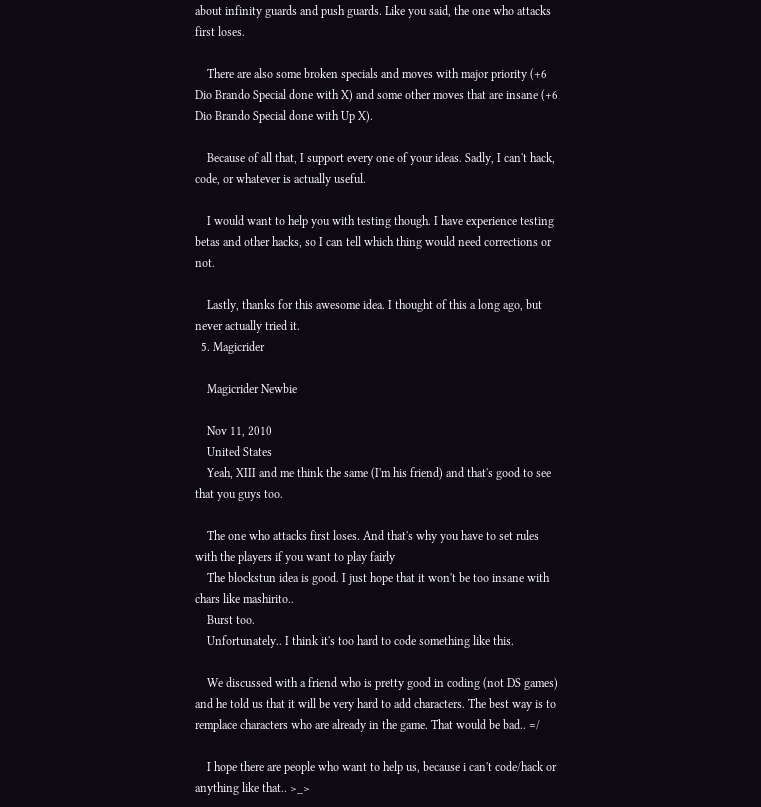about infinity guards and push guards. Like you said, the one who attacks first loses.

    There are also some broken specials and moves with major priority (+6 Dio Brando Special done with X) and some other moves that are insane (+6 Dio Brando Special done with Up X).

    Because of all that, I support every one of your ideas. Sadly, I can't hack, code, or whatever is actually useful.

    I would want to help you with testing though. I have experience testing betas and other hacks, so I can tell which thing would need corrections or not.

    Lastly, thanks for this awesome idea. I thought of this a long ago, but never actually tried it.
  5. Magicrider

    Magicrider Newbie

    Nov 11, 2010
    United States
    Yeah, XIII and me think the same (I'm his friend) and that's good to see that you guys too.

    The one who attacks first loses. And that's why you have to set rules with the players if you want to play fairly
    The blockstun idea is good. I just hope that it won't be too insane with chars like mashirito..
    Burst too.
    Unfortunately.. I think it's too hard to code something like this.

    We discussed with a friend who is pretty good in coding (not DS games) and he told us that it will be very hard to add characters. The best way is to remplace characters who are already in the game. That would be bad.. =/

    I hope there are people who want to help us, because i can't code/hack or anything like that.. >_>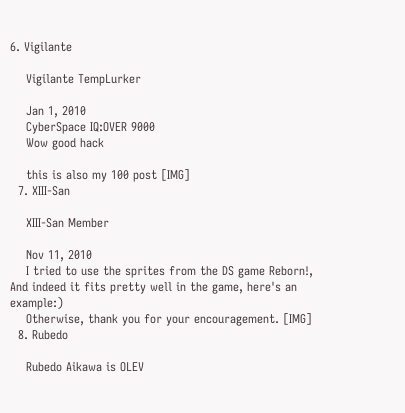6. Vigilante

    Vigilante TempLurker

    Jan 1, 2010
    CyberSpace IQ:OVER 9000
    Wow good hack

    this is also my 100 post [IMG]
  7. XIII-San

    XIII-San Member

    Nov 11, 2010
    I tried to use the sprites from the DS game Reborn!, And indeed it fits pretty well in the game, here's an example:)
    Otherwise, thank you for your encouragement. [IMG]
  8. Rubedo

    Rubedo Aikawa is OLEV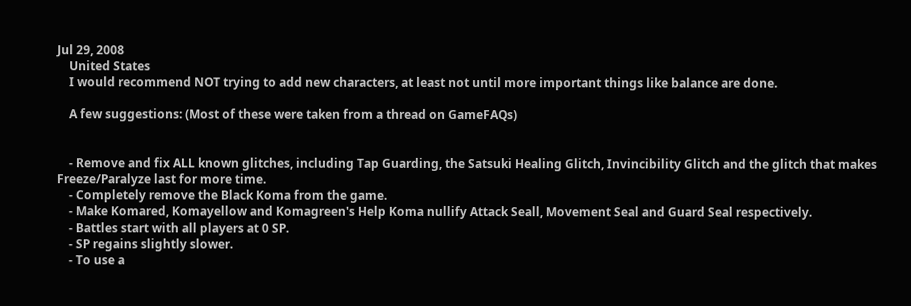Jul 29, 2008
    United States
    I would recommend NOT trying to add new characters, at least not until more important things like balance are done.

    A few suggestions: (Most of these were taken from a thread on GameFAQs)


    - Remove and fix ALL known glitches, including Tap Guarding, the Satsuki Healing Glitch, Invincibility Glitch and the glitch that makes Freeze/Paralyze last for more time.
    - Completely remove the Black Koma from the game.
    - Make Komared, Komayellow and Komagreen's Help Koma nullify Attack Seall, Movement Seal and Guard Seal respectively.
    - Battles start with all players at 0 SP.
    - SP regains slightly slower.
    - To use a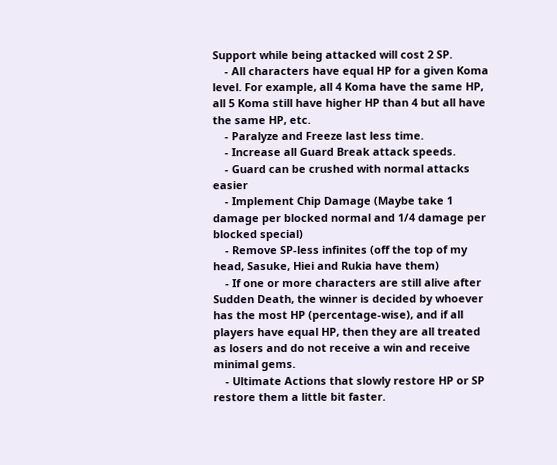Support while being attacked will cost 2 SP.
    - All characters have equal HP for a given Koma level. For example, all 4 Koma have the same HP, all 5 Koma still have higher HP than 4 but all have the same HP, etc.
    - Paralyze and Freeze last less time.
    - Increase all Guard Break attack speeds.
    - Guard can be crushed with normal attacks easier
    - Implement Chip Damage (Maybe take 1 damage per blocked normal and 1/4 damage per blocked special)
    - Remove SP-less infinites (off the top of my head, Sasuke, Hiei and Rukia have them)
    - If one or more characters are still alive after Sudden Death, the winner is decided by whoever has the most HP (percentage-wise), and if all players have equal HP, then they are all treated as losers and do not receive a win and receive minimal gems.
    - Ultimate Actions that slowly restore HP or SP restore them a little bit faster.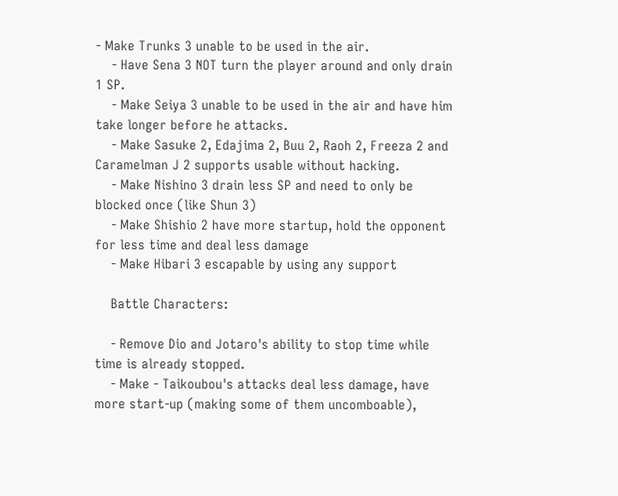- Make Trunks 3 unable to be used in the air.
    - Have Sena 3 NOT turn the player around and only drain 1 SP.
    - Make Seiya 3 unable to be used in the air and have him take longer before he attacks.
    - Make Sasuke 2, Edajima 2, Buu 2, Raoh 2, Freeza 2 and Caramelman J 2 supports usable without hacking.
    - Make Nishino 3 drain less SP and need to only be blocked once (like Shun 3)
    - Make Shishio 2 have more startup, hold the opponent for less time and deal less damage
    - Make Hibari 3 escapable by using any support

    Battle Characters:

    - Remove Dio and Jotaro's ability to stop time while time is already stopped.
    - Make - Taikoubou's attacks deal less damage, have more start-up (making some of them uncomboable),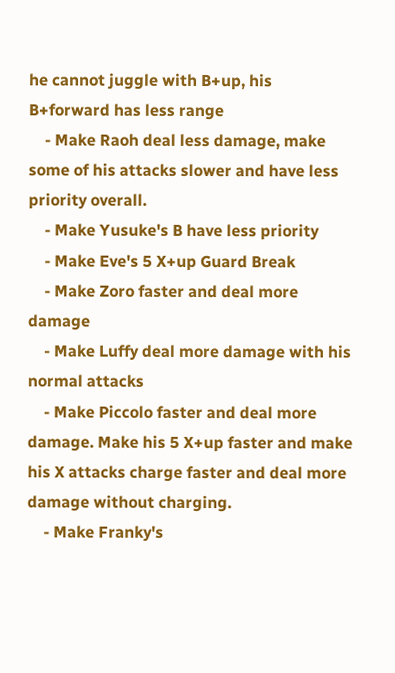he cannot juggle with B+up, his B+forward has less range
    - Make Raoh deal less damage, make some of his attacks slower and have less priority overall.
    - Make Yusuke's B have less priority
    - Make Eve's 5 X+up Guard Break
    - Make Zoro faster and deal more damage
    - Make Luffy deal more damage with his normal attacks
    - Make Piccolo faster and deal more damage. Make his 5 X+up faster and make his X attacks charge faster and deal more damage without charging.
    - Make Franky's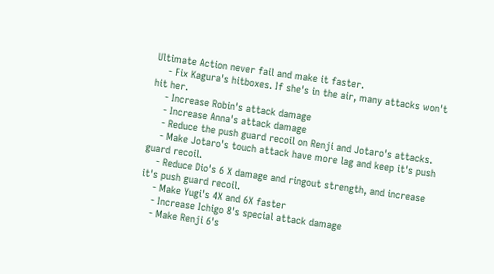Ultimate Action never fail and make it faster.
    - Fix Kagura's hitboxes. If she's in the air, many attacks won't hit her.
    - Increase Robin's attack damage
    - Increase Anna's attack damage
    - Reduce the push guard recoil on Renji and Jotaro's attacks.
    - Make Jotaro's touch attack have more lag and keep it's push guard recoil.
    - Reduce Dio's 6 X damage and ringout strength, and increase it's push guard recoil.
    - Make Yugi's 4X and 6X faster
    - Increase Ichigo 8's special attack damage
    - Make Renji 6's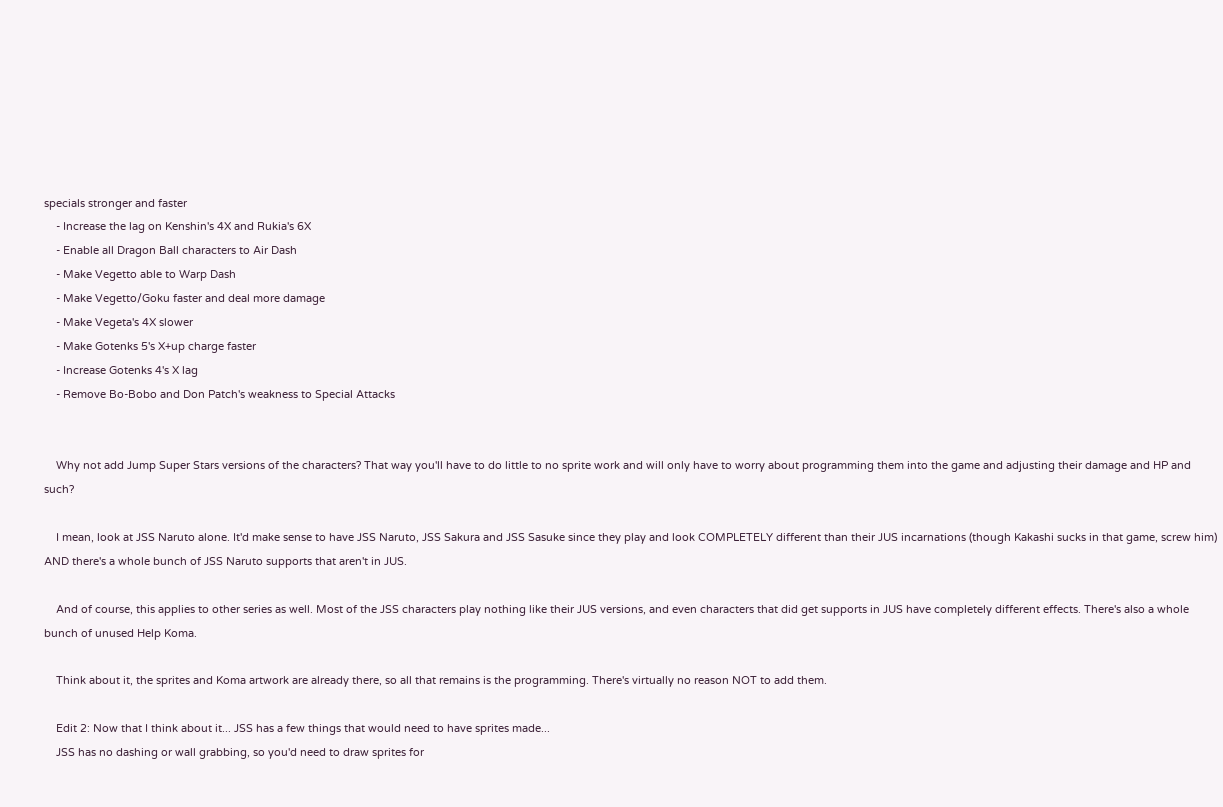specials stronger and faster
    - Increase the lag on Kenshin's 4X and Rukia's 6X
    - Enable all Dragon Ball characters to Air Dash
    - Make Vegetto able to Warp Dash
    - Make Vegetto/Goku faster and deal more damage
    - Make Vegeta's 4X slower
    - Make Gotenks 5's X+up charge faster
    - Increase Gotenks 4's X lag
    - Remove Bo-Bobo and Don Patch's weakness to Special Attacks


    Why not add Jump Super Stars versions of the characters? That way you'll have to do little to no sprite work and will only have to worry about programming them into the game and adjusting their damage and HP and such?

    I mean, look at JSS Naruto alone. It'd make sense to have JSS Naruto, JSS Sakura and JSS Sasuke since they play and look COMPLETELY different than their JUS incarnations (though Kakashi sucks in that game, screw him) AND there's a whole bunch of JSS Naruto supports that aren't in JUS.

    And of course, this applies to other series as well. Most of the JSS characters play nothing like their JUS versions, and even characters that did get supports in JUS have completely different effects. There's also a whole bunch of unused Help Koma.

    Think about it, the sprites and Koma artwork are already there, so all that remains is the programming. There's virtually no reason NOT to add them.

    Edit 2: Now that I think about it... JSS has a few things that would need to have sprites made...
    JSS has no dashing or wall grabbing, so you'd need to draw sprites for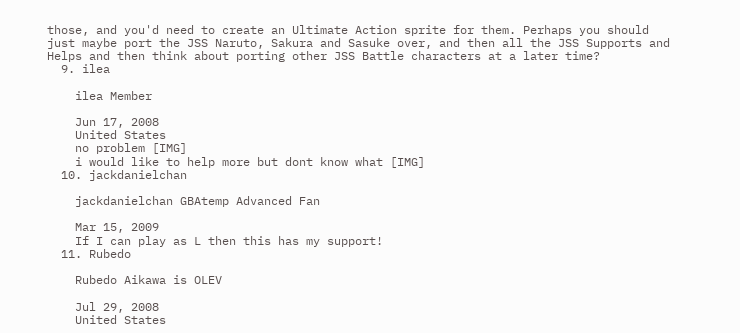those, and you'd need to create an Ultimate Action sprite for them. Perhaps you should just maybe port the JSS Naruto, Sakura and Sasuke over, and then all the JSS Supports and Helps and then think about porting other JSS Battle characters at a later time?
  9. ilea

    ilea Member

    Jun 17, 2008
    United States
    no problem [IMG]
    i would like to help more but dont know what [IMG]
  10. jackdanielchan

    jackdanielchan GBAtemp Advanced Fan

    Mar 15, 2009
    If I can play as L then this has my support!
  11. Rubedo

    Rubedo Aikawa is OLEV

    Jul 29, 2008
    United States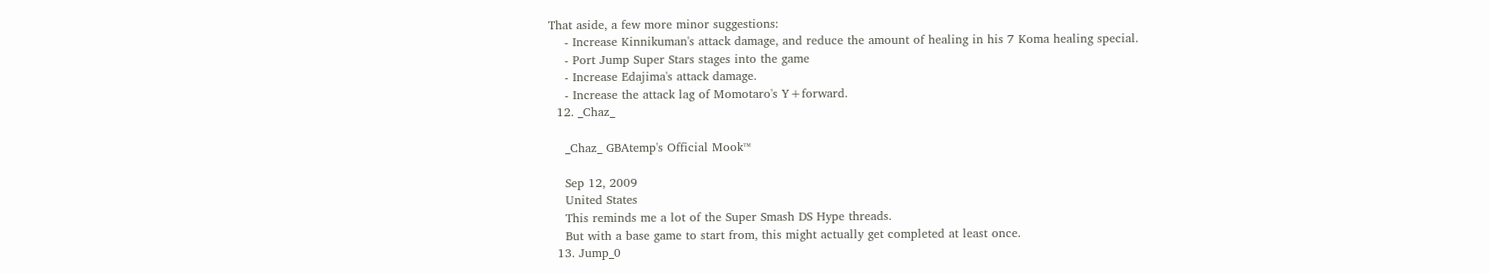That aside, a few more minor suggestions:
    - Increase Kinnikuman's attack damage, and reduce the amount of healing in his 7 Koma healing special.
    - Port Jump Super Stars stages into the game
    - Increase Edajima's attack damage.
    - Increase the attack lag of Momotaro's Y+forward.
  12. _Chaz_

    _Chaz_ GBAtemp's Official Mook™

    Sep 12, 2009
    United States
    This reminds me a lot of the Super Smash DS Hype threads.
    But with a base game to start from, this might actually get completed at least once.
  13. Jump_0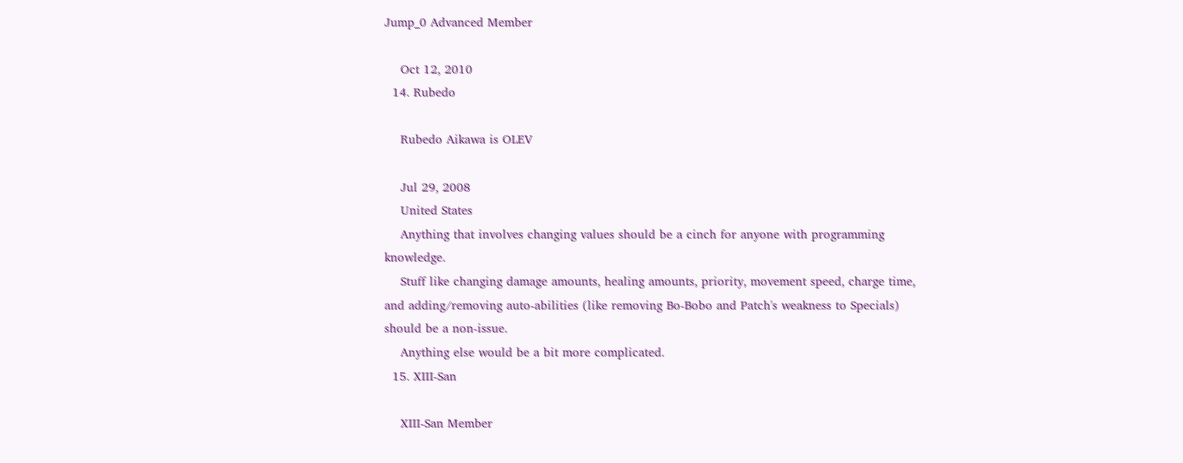Jump_0 Advanced Member

    Oct 12, 2010
  14. Rubedo

    Rubedo Aikawa is OLEV

    Jul 29, 2008
    United States
    Anything that involves changing values should be a cinch for anyone with programming knowledge.
    Stuff like changing damage amounts, healing amounts, priority, movement speed, charge time, and adding/removing auto-abilities (like removing Bo-Bobo and Patch's weakness to Specials) should be a non-issue.
    Anything else would be a bit more complicated.
  15. XIII-San

    XIII-San Member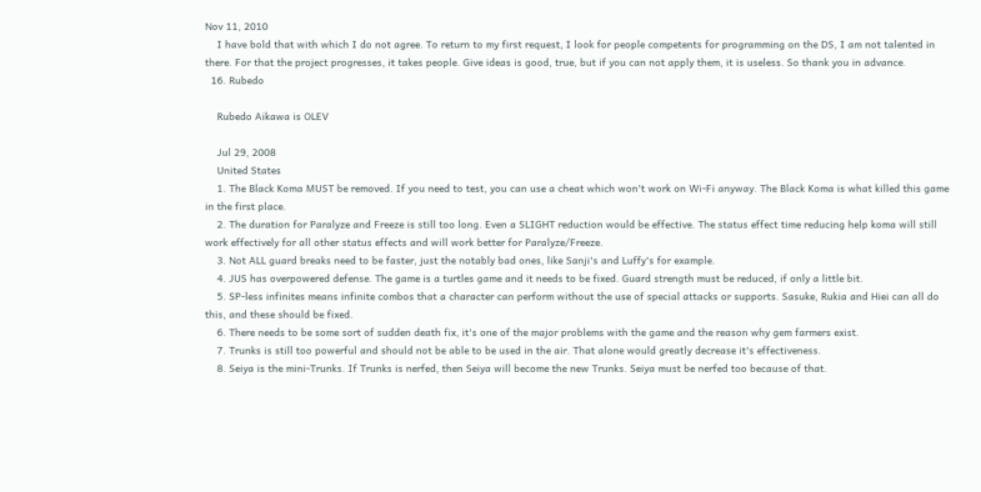Nov 11, 2010
    I have bold that with which I do not agree. To return to my first request, I look for people competents for programming on the DS, I am not talented in there. For that the project progresses, it takes people. Give ideas is good, true, but if you can not apply them, it is useless. So thank you in advance.
  16. Rubedo

    Rubedo Aikawa is OLEV

    Jul 29, 2008
    United States
    1. The Black Koma MUST be removed. If you need to test, you can use a cheat which won't work on Wi-Fi anyway. The Black Koma is what killed this game in the first place.
    2. The duration for Paralyze and Freeze is still too long. Even a SLIGHT reduction would be effective. The status effect time reducing help koma will still work effectively for all other status effects and will work better for Paralyze/Freeze.
    3. Not ALL guard breaks need to be faster, just the notably bad ones, like Sanji's and Luffy's for example.
    4. JUS has overpowered defense. The game is a turtles game and it needs to be fixed. Guard strength must be reduced, if only a little bit.
    5. SP-less infinites means infinite combos that a character can perform without the use of special attacks or supports. Sasuke, Rukia and Hiei can all do this, and these should be fixed.
    6. There needs to be some sort of sudden death fix, it's one of the major problems with the game and the reason why gem farmers exist.
    7. Trunks is still too powerful and should not be able to be used in the air. That alone would greatly decrease it's effectiveness.
    8. Seiya is the mini-Trunks. If Trunks is nerfed, then Seiya will become the new Trunks. Seiya must be nerfed too because of that.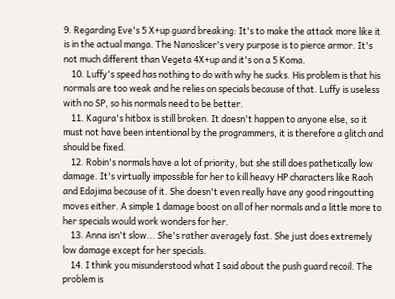9. Regarding Eve's 5 X+up guard breaking: It's to make the attack more like it is in the actual manga. The Nanoslicer's very purpose is to pierce armor. It's not much different than Vegeta 4X+up and it's on a 5 Koma.
    10. Luffy's speed has nothing to do with why he sucks. His problem is that his normals are too weak and he relies on specials because of that. Luffy is useless with no SP, so his normals need to be better.
    11. Kagura's hitbox is still broken. It doesn't happen to anyone else, so it must not have been intentional by the programmers, it is therefore a glitch and should be fixed.
    12. Robin's normals have a lot of priority, but she still does pathetically low damage. It's virtually impossible for her to kill heavy HP characters like Raoh and Edajima because of it. She doesn't even really have any good ringoutting moves either. A simple 1 damage boost on all of her normals and a little more to her specials would work wonders for her.
    13. Anna isn't slow... She's rather averagely fast. She just does extremely low damage except for her specials.
    14. I think you misunderstood what I said about the push guard recoil. The problem is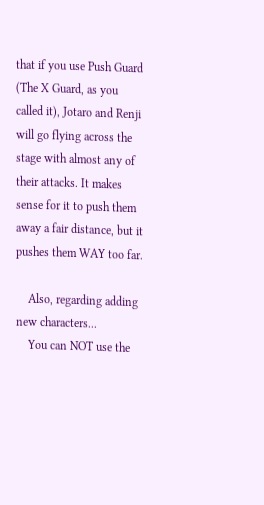that if you use Push Guard (The X Guard, as you called it), Jotaro and Renji will go flying across the stage with almost any of their attacks. It makes sense for it to push them away a fair distance, but it pushes them WAY too far.

    Also, regarding adding new characters...
    You can NOT use the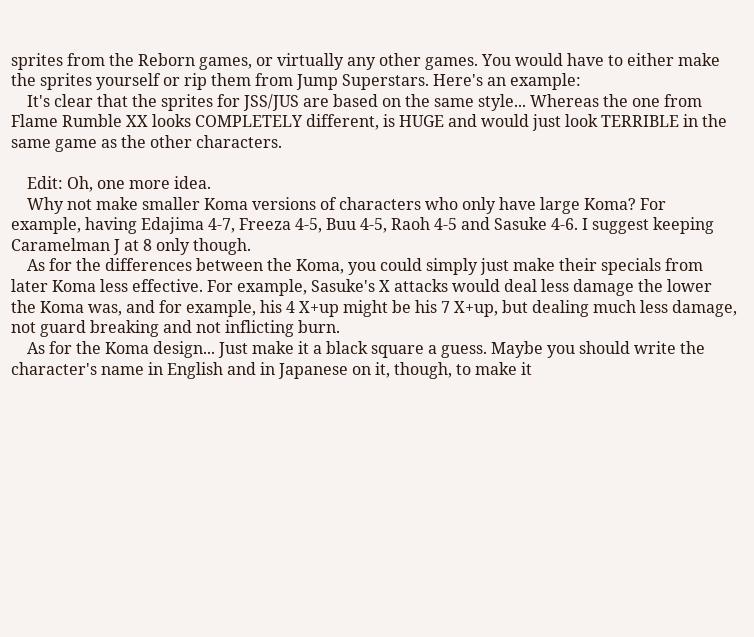sprites from the Reborn games, or virtually any other games. You would have to either make the sprites yourself or rip them from Jump Superstars. Here's an example:
    It's clear that the sprites for JSS/JUS are based on the same style... Whereas the one from Flame Rumble XX looks COMPLETELY different, is HUGE and would just look TERRIBLE in the same game as the other characters.

    Edit: Oh, one more idea.
    Why not make smaller Koma versions of characters who only have large Koma? For example, having Edajima 4-7, Freeza 4-5, Buu 4-5, Raoh 4-5 and Sasuke 4-6. I suggest keeping Caramelman J at 8 only though.
    As for the differences between the Koma, you could simply just make their specials from later Koma less effective. For example, Sasuke's X attacks would deal less damage the lower the Koma was, and for example, his 4 X+up might be his 7 X+up, but dealing much less damage, not guard breaking and not inflicting burn.
    As for the Koma design... Just make it a black square a guess. Maybe you should write the character's name in English and in Japanese on it, though, to make it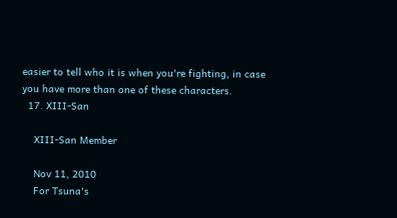easier to tell who it is when you're fighting, in case you have more than one of these characters.
  17. XIII-San

    XIII-San Member

    Nov 11, 2010
    For Tsuna's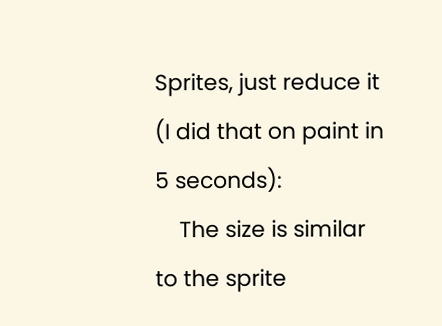Sprites, just reduce it (I did that on paint in 5 seconds):
    The size is similar to the sprite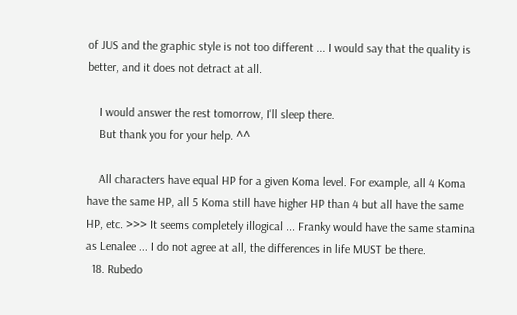of JUS and the graphic style is not too different ... I would say that the quality is better, and it does not detract at all.

    I would answer the rest tomorrow, I'll sleep there.
    But thank you for your help. ^^

    All characters have equal HP for a given Koma level. For example, all 4 Koma have the same HP, all 5 Koma still have higher HP than 4 but all have the same HP, etc. >>> It seems completely illogical ... Franky would have the same stamina as Lenalee ... I do not agree at all, the differences in life MUST be there.
  18. Rubedo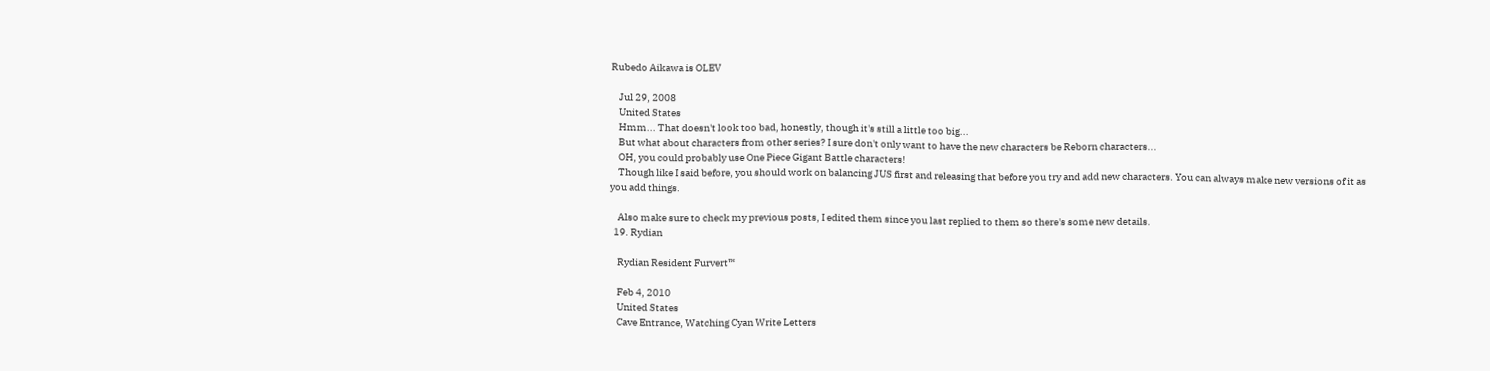Rubedo Aikawa is OLEV

    Jul 29, 2008
    United States
    Hmm... That doesn't look too bad, honestly, though it's still a little too big...
    But what about characters from other series? I sure don't only want to have the new characters be Reborn characters...
    OH, you could probably use One Piece Gigant Battle characters!
    Though like I said before, you should work on balancing JUS first and releasing that before you try and add new characters. You can always make new versions of it as you add things.

    Also make sure to check my previous posts, I edited them since you last replied to them so there's some new details.
  19. Rydian

    Rydian Resident Furvert™

    Feb 4, 2010
    United States
    Cave Entrance, Watching Cyan Write Letters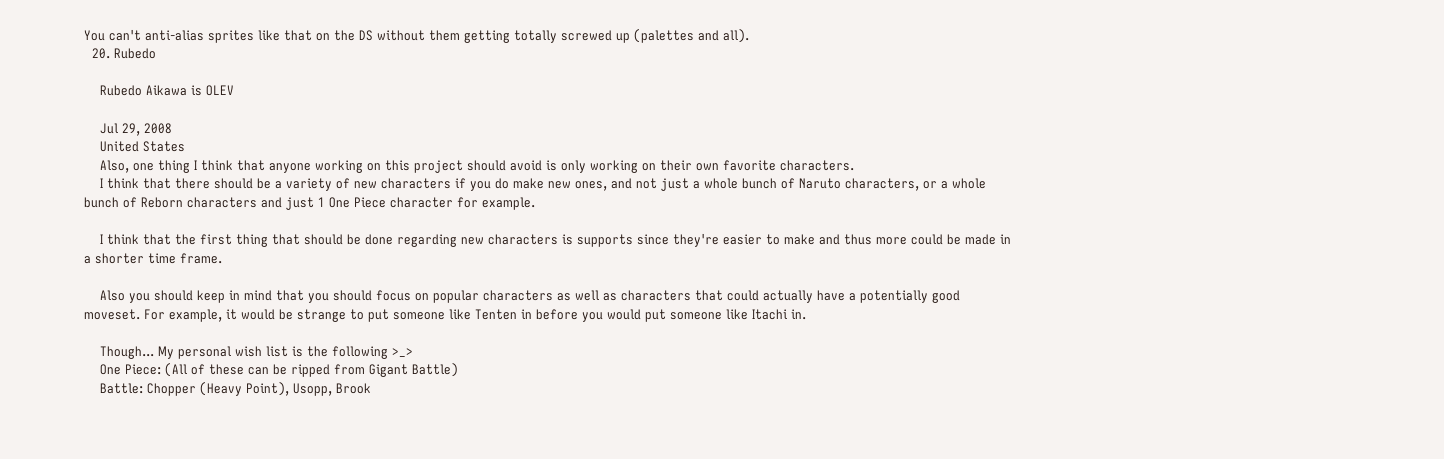You can't anti-alias sprites like that on the DS without them getting totally screwed up (palettes and all).
  20. Rubedo

    Rubedo Aikawa is OLEV

    Jul 29, 2008
    United States
    Also, one thing I think that anyone working on this project should avoid is only working on their own favorite characters.
    I think that there should be a variety of new characters if you do make new ones, and not just a whole bunch of Naruto characters, or a whole bunch of Reborn characters and just 1 One Piece character for example.

    I think that the first thing that should be done regarding new characters is supports since they're easier to make and thus more could be made in a shorter time frame.

    Also you should keep in mind that you should focus on popular characters as well as characters that could actually have a potentially good moveset. For example, it would be strange to put someone like Tenten in before you would put someone like Itachi in.

    Though... My personal wish list is the following >_>
    One Piece: (All of these can be ripped from Gigant Battle)
    Battle: Chopper (Heavy Point), Usopp, Brook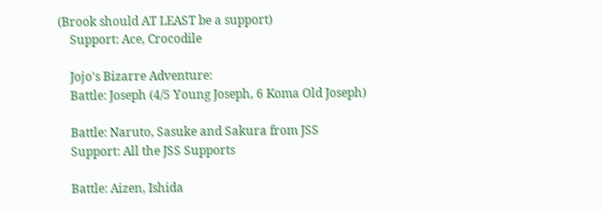(Brook should AT LEAST be a support)
    Support: Ace, Crocodile

    Jojo's Bizarre Adventure:
    Battle: Joseph (4/5 Young Joseph, 6 Koma Old Joseph)

    Battle: Naruto, Sasuke and Sakura from JSS
    Support: All the JSS Supports

    Battle: Aizen, Ishida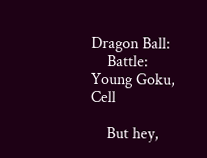Dragon Ball:
    Battle: Young Goku, Cell

    But hey,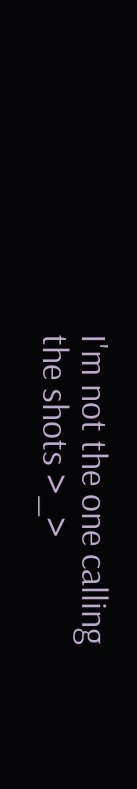I'm not the one calling the shots >_>